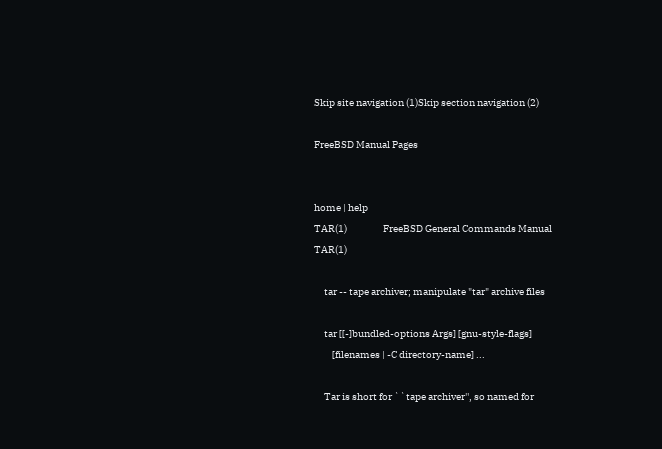Skip site navigation (1)Skip section navigation (2)

FreeBSD Manual Pages


home | help
TAR(1)                  FreeBSD General Commands Manual                 TAR(1)

     tar -- tape archiver; manipulate "tar" archive files

     tar [[-]bundled-options Args] [gnu-style-flags]
         [filenames | -C directory-name] ...

     Tar is short for ``tape archiver'', so named for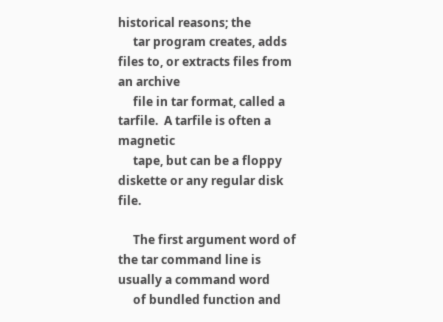historical reasons; the
     tar program creates, adds files to, or extracts files from an archive
     file in tar format, called a tarfile.  A tarfile is often a magnetic
     tape, but can be a floppy diskette or any regular disk file.

     The first argument word of the tar command line is usually a command word
     of bundled function and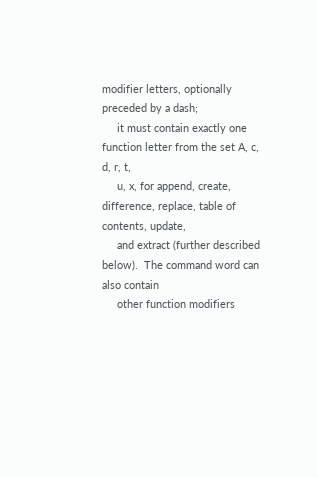modifier letters, optionally preceded by a dash;
     it must contain exactly one function letter from the set A, c, d, r, t,
     u, x, for append, create, difference, replace, table of contents, update,
     and extract (further described below).  The command word can also contain
     other function modifiers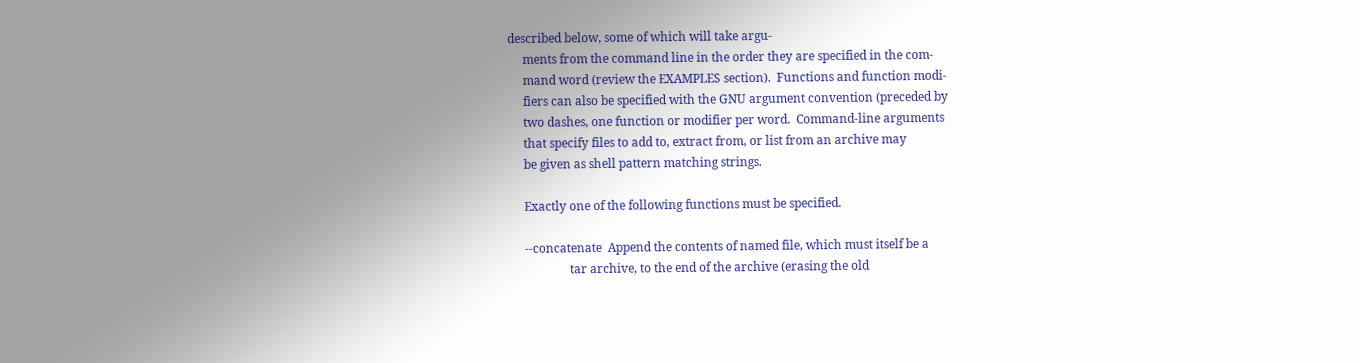described below, some of which will take argu-
     ments from the command line in the order they are specified in the com-
     mand word (review the EXAMPLES section).  Functions and function modi-
     fiers can also be specified with the GNU argument convention (preceded by
     two dashes, one function or modifier per word.  Command-line arguments
     that specify files to add to, extract from, or list from an archive may
     be given as shell pattern matching strings.

     Exactly one of the following functions must be specified.

     --concatenate  Append the contents of named file, which must itself be a
                    tar archive, to the end of the archive (erasing the old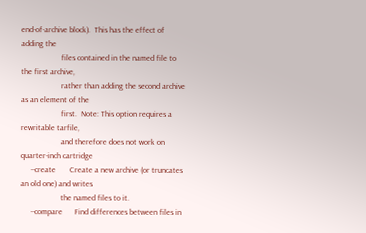end-of-archive block).  This has the effect of adding the
                    files contained in the named file to the first archive,
                    rather than adding the second archive as an element of the
                    first.  Note: This option requires a rewritable tarfile,
                    and therefore does not work on quarter-inch cartridge
     --create       Create a new archive (or truncates an old one) and writes
                    the named files to it.
     --compare      Find differences between files in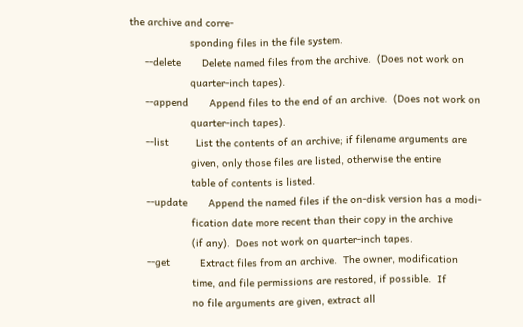the archive and corre-
                    sponding files in the file system.
     --delete       Delete named files from the archive.  (Does not work on
                    quarter-inch tapes).
     --append       Append files to the end of an archive.  (Does not work on
                    quarter-inch tapes).
     --list         List the contents of an archive; if filename arguments are
                    given, only those files are listed, otherwise the entire
                    table of contents is listed.
     --update       Append the named files if the on-disk version has a modi-
                    fication date more recent than their copy in the archive
                    (if any).  Does not work on quarter-inch tapes.
     --get          Extract files from an archive.  The owner, modification
                    time, and file permissions are restored, if possible.  If
                    no file arguments are given, extract all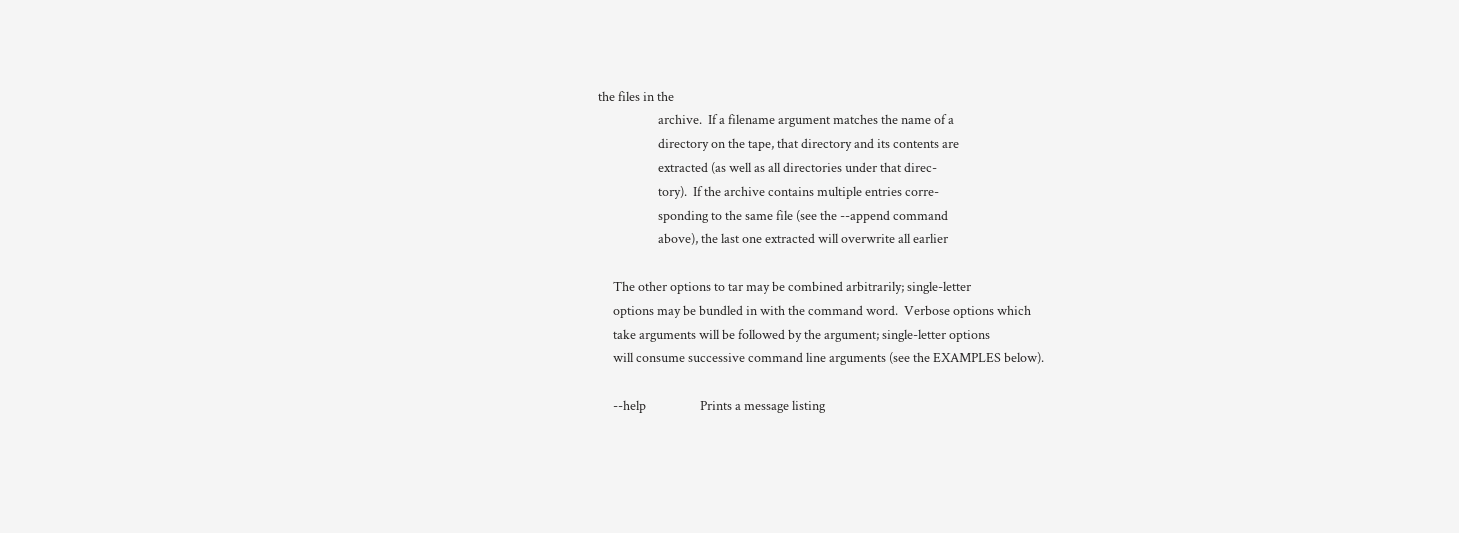the files in the
                    archive.  If a filename argument matches the name of a
                    directory on the tape, that directory and its contents are
                    extracted (as well as all directories under that direc-
                    tory).  If the archive contains multiple entries corre-
                    sponding to the same file (see the --append command
                    above), the last one extracted will overwrite all earlier

     The other options to tar may be combined arbitrarily; single-letter
     options may be bundled in with the command word.  Verbose options which
     take arguments will be followed by the argument; single-letter options
     will consume successive command line arguments (see the EXAMPLES below).

     --help                  Prints a message listing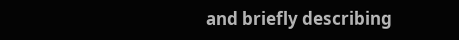and briefly describing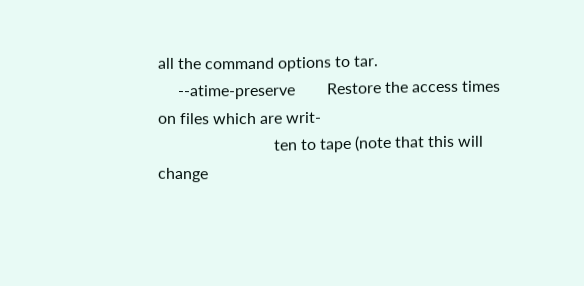all the command options to tar.
     --atime-preserve        Restore the access times on files which are writ-
                             ten to tape (note that this will change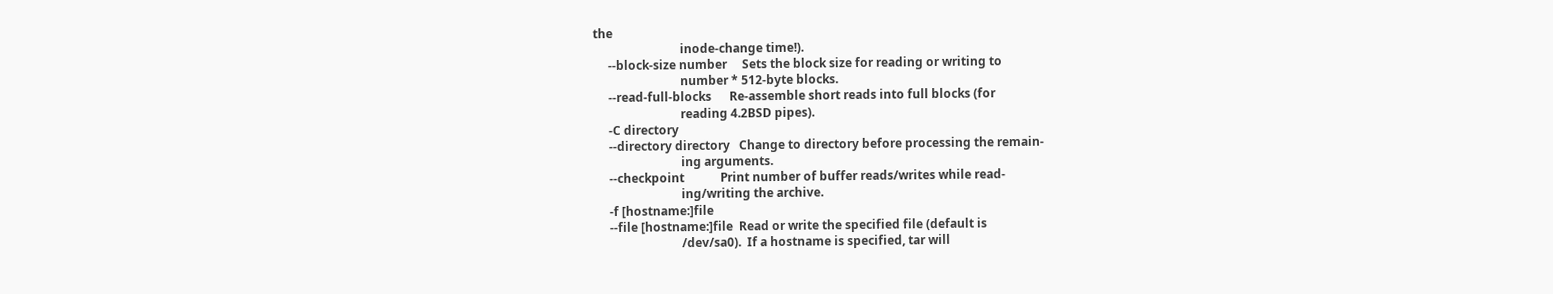the
                             inode-change time!).
     --block-size number     Sets the block size for reading or writing to
                             number * 512-byte blocks.
     --read-full-blocks      Re-assemble short reads into full blocks (for
                             reading 4.2BSD pipes).
     -C directory
     --directory directory   Change to directory before processing the remain-
                             ing arguments.
     --checkpoint            Print number of buffer reads/writes while read-
                             ing/writing the archive.
     -f [hostname:]file
     --file [hostname:]file  Read or write the specified file (default is
                             /dev/sa0).  If a hostname is specified, tar will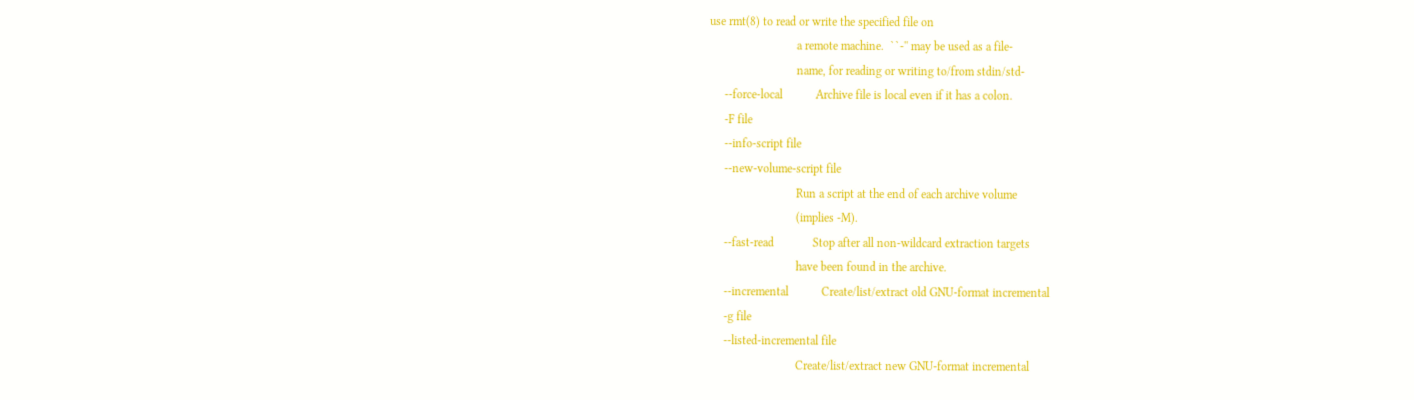use rmt(8) to read or write the specified file on
                             a remote machine.  ``-'' may be used as a file-
                             name, for reading or writing to/from stdin/std-
     --force-local           Archive file is local even if it has a colon.
     -F file
     --info-script file
     --new-volume-script file
                             Run a script at the end of each archive volume
                             (implies -M).
     --fast-read             Stop after all non-wildcard extraction targets
                             have been found in the archive.
     --incremental           Create/list/extract old GNU-format incremental
     -g file
     --listed-incremental file
                             Create/list/extract new GNU-format incremental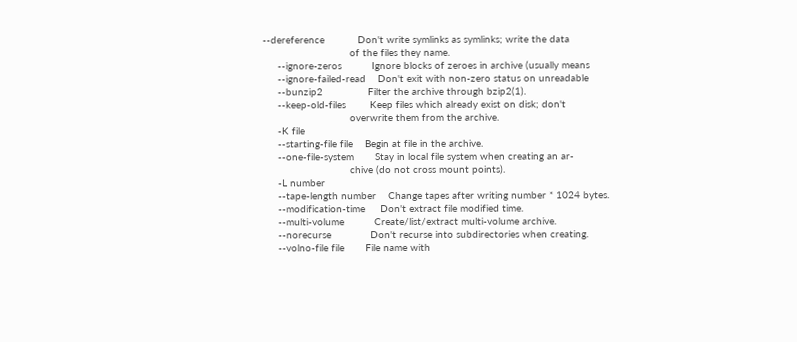--dereference           Don't write symlinks as symlinks; write the data
                             of the files they name.
     --ignore-zeros          Ignore blocks of zeroes in archive (usually means
     --ignore-failed-read    Don't exit with non-zero status on unreadable
     --bunzip2               Filter the archive through bzip2(1).
     --keep-old-files        Keep files which already exist on disk; don't
                             overwrite them from the archive.
     -K file
     --starting-file file    Begin at file in the archive.
     --one-file-system       Stay in local file system when creating an ar-
                             chive (do not cross mount points).
     -L number
     --tape-length number    Change tapes after writing number * 1024 bytes.
     --modification-time     Don't extract file modified time.
     --multi-volume          Create/list/extract multi-volume archive.
     --norecurse             Don't recurse into subdirectories when creating.
     --volno-file file       File name with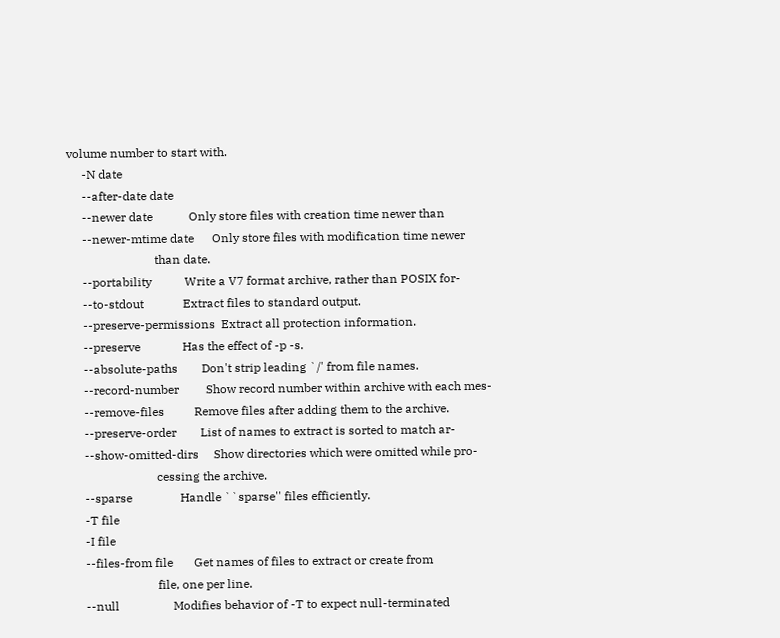volume number to start with.
     -N date
     --after-date date
     --newer date            Only store files with creation time newer than
     --newer-mtime date      Only store files with modification time newer
                             than date.
     --portability           Write a V7 format archive, rather than POSIX for-
     --to-stdout             Extract files to standard output.
     --preserve-permissions  Extract all protection information.
     --preserve              Has the effect of -p -s.
     --absolute-paths        Don't strip leading `/' from file names.
     --record-number         Show record number within archive with each mes-
     --remove-files          Remove files after adding them to the archive.
     --preserve-order        List of names to extract is sorted to match ar-
     --show-omitted-dirs     Show directories which were omitted while pro-
                             cessing the archive.
     --sparse                Handle ``sparse'' files efficiently.
     -T file
     -I file
     --files-from file       Get names of files to extract or create from
                             file, one per line.
     --null                  Modifies behavior of -T to expect null-terminated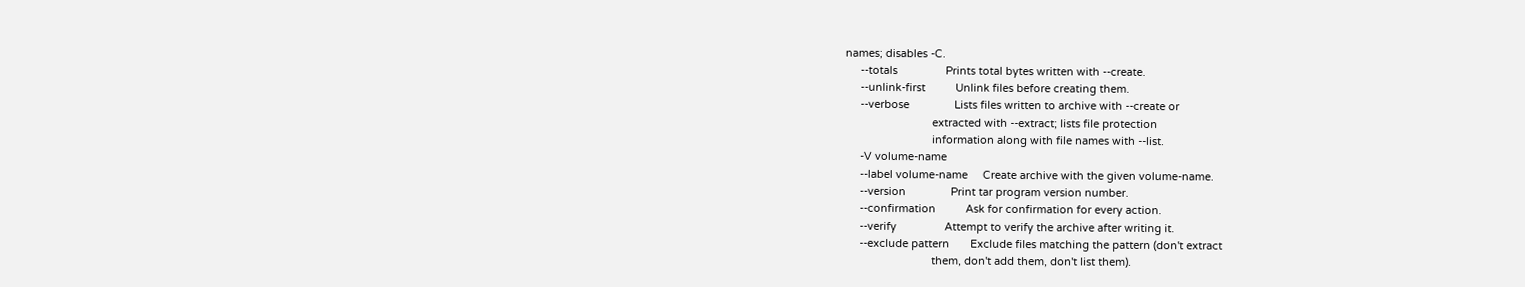names; disables -C.
     --totals                Prints total bytes written with --create.
     --unlink-first          Unlink files before creating them.
     --verbose               Lists files written to archive with --create or
                             extracted with --extract; lists file protection
                             information along with file names with --list.
     -V volume-name
     --label volume-name     Create archive with the given volume-name.
     --version               Print tar program version number.
     --confirmation          Ask for confirmation for every action.
     --verify                Attempt to verify the archive after writing it.
     --exclude pattern       Exclude files matching the pattern (don't extract
                             them, don't add them, don't list them).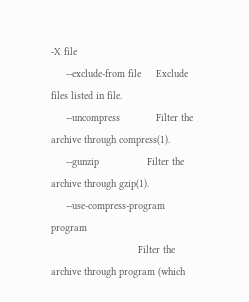-X file
     --exclude-from file     Exclude files listed in file.
     --uncompress            Filter the archive through compress(1).
     --gunzip                Filter the archive through gzip(1).
     --use-compress-program program
                             Filter the archive through program (which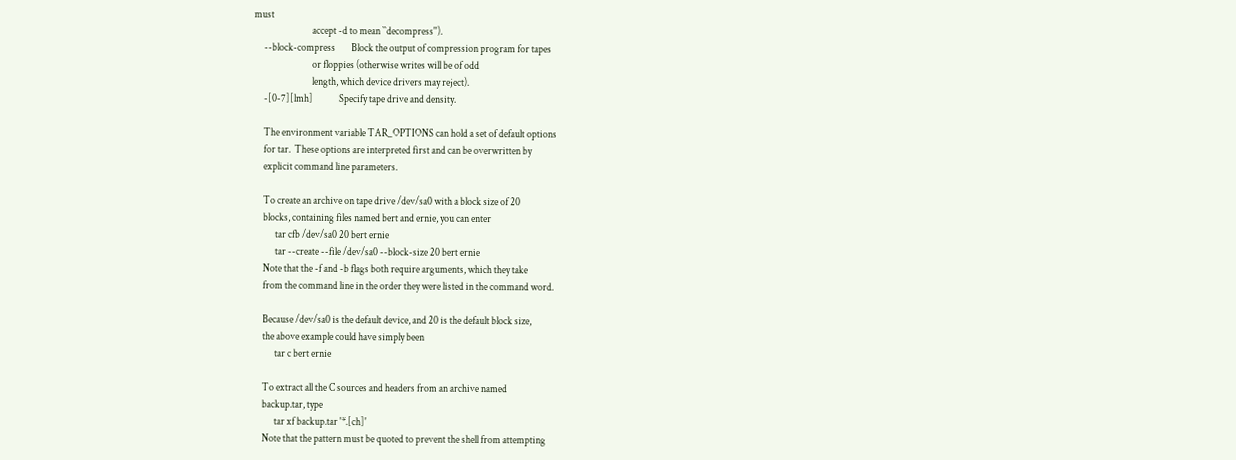must
                             accept -d to mean ``decompress'').
     --block-compress        Block the output of compression program for tapes
                             or floppies (otherwise writes will be of odd
                             length, which device drivers may reject).
     -[0-7][lmh]             Specify tape drive and density.

     The environment variable TAR_OPTIONS can hold a set of default options
     for tar.  These options are interpreted first and can be overwritten by
     explicit command line parameters.

     To create an archive on tape drive /dev/sa0 with a block size of 20
     blocks, containing files named bert and ernie, you can enter
           tar cfb /dev/sa0 20 bert ernie
           tar --create --file /dev/sa0 --block-size 20 bert ernie
     Note that the -f and -b flags both require arguments, which they take
     from the command line in the order they were listed in the command word.

     Because /dev/sa0 is the default device, and 20 is the default block size,
     the above example could have simply been
           tar c bert ernie

     To extract all the C sources and headers from an archive named
     backup.tar, type
           tar xf backup.tar '*.[ch]'
     Note that the pattern must be quoted to prevent the shell from attempting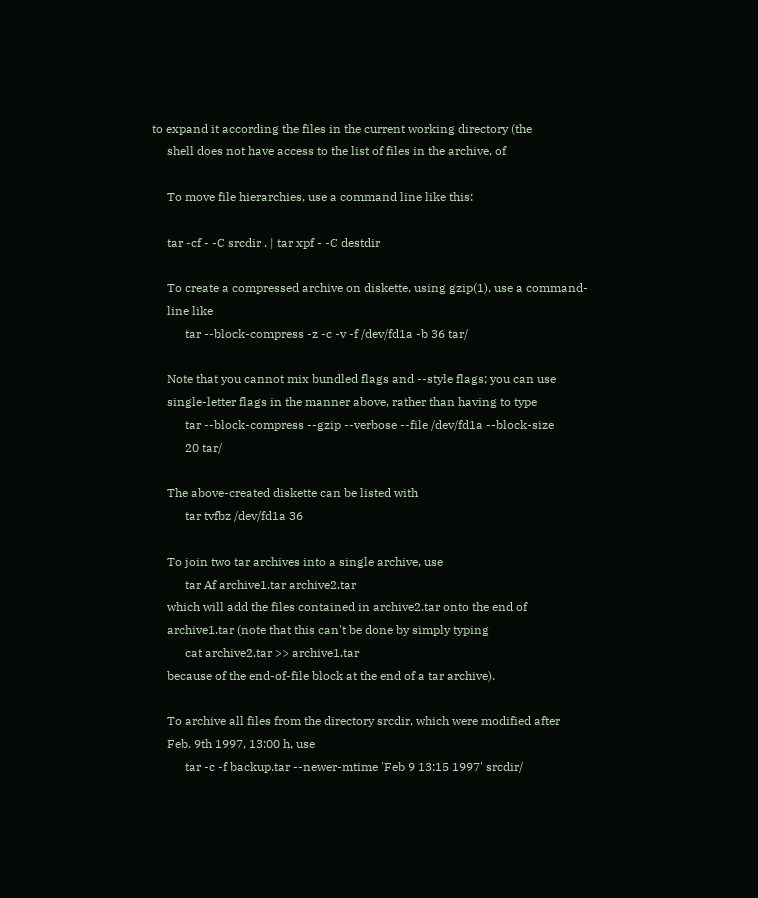to expand it according the files in the current working directory (the
     shell does not have access to the list of files in the archive, of

     To move file hierarchies, use a command line like this:

     tar -cf - -C srcdir . | tar xpf - -C destdir

     To create a compressed archive on diskette, using gzip(1), use a command-
     line like
           tar --block-compress -z -c -v -f /dev/fd1a -b 36 tar/

     Note that you cannot mix bundled flags and --style flags; you can use
     single-letter flags in the manner above, rather than having to type
           tar --block-compress --gzip --verbose --file /dev/fd1a --block-size
           20 tar/

     The above-created diskette can be listed with
           tar tvfbz /dev/fd1a 36

     To join two tar archives into a single archive, use
           tar Af archive1.tar archive2.tar
     which will add the files contained in archive2.tar onto the end of
     archive1.tar (note that this can't be done by simply typing
           cat archive2.tar >> archive1.tar
     because of the end-of-file block at the end of a tar archive).

     To archive all files from the directory srcdir, which were modified after
     Feb. 9th 1997, 13:00 h, use
           tar -c -f backup.tar --newer-mtime 'Feb 9 13:15 1997' srcdir/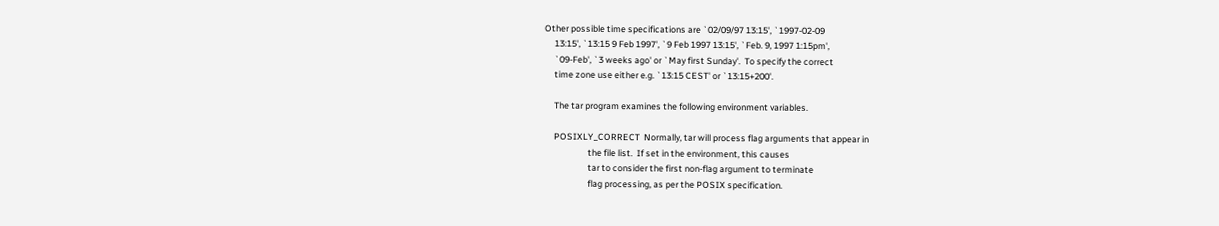Other possible time specifications are `02/09/97 13:15', `1997-02-09
     13:15', `13:15 9 Feb 1997', `9 Feb 1997 13:15', `Feb. 9, 1997 1:15pm',
     `09-Feb', `3 weeks ago' or `May first Sunday'.  To specify the correct
     time zone use either e.g. `13:15 CEST' or `13:15+200'.

     The tar program examines the following environment variables.

     POSIXLY_CORRECT  Normally, tar will process flag arguments that appear in
                      the file list.  If set in the environment, this causes
                      tar to consider the first non-flag argument to terminate
                      flag processing, as per the POSIX specification.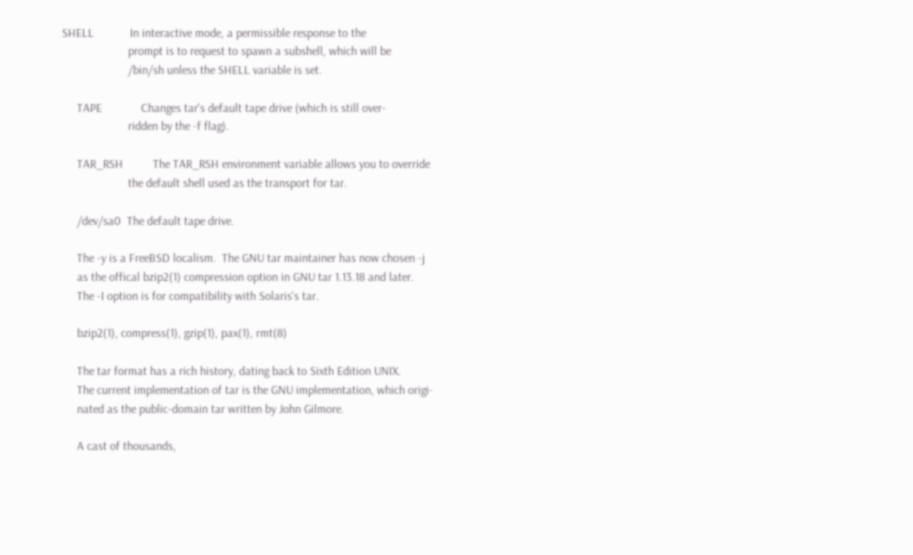SHELL            In interactive mode, a permissible response to the
                      prompt is to request to spawn a subshell, which will be
                      /bin/sh unless the SHELL variable is set.

     TAPE             Changes tar's default tape drive (which is still over-
                      ridden by the -f flag).

     TAR_RSH          The TAR_RSH environment variable allows you to override
                      the default shell used as the transport for tar.

     /dev/sa0  The default tape drive.

     The -y is a FreeBSD localism.  The GNU tar maintainer has now chosen -j
     as the offical bzip2(1) compression option in GNU tar 1.13.18 and later.
     The -I option is for compatibility with Solaris's tar.

     bzip2(1), compress(1), gzip(1), pax(1), rmt(8)

     The tar format has a rich history, dating back to Sixth Edition UNIX.
     The current implementation of tar is the GNU implementation, which origi-
     nated as the public-domain tar written by John Gilmore.

     A cast of thousands,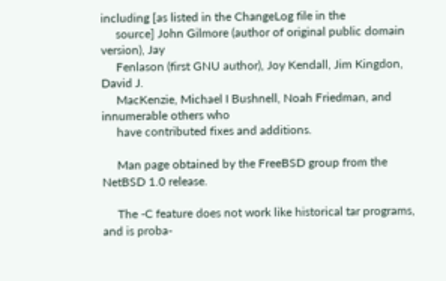including [as listed in the ChangeLog file in the
     source] John Gilmore (author of original public domain version), Jay
     Fenlason (first GNU author), Joy Kendall, Jim Kingdon, David J.
     MacKenzie, Michael I Bushnell, Noah Friedman, and innumerable others who
     have contributed fixes and additions.

     Man page obtained by the FreeBSD group from the NetBSD 1.0 release.

     The -C feature does not work like historical tar programs, and is proba-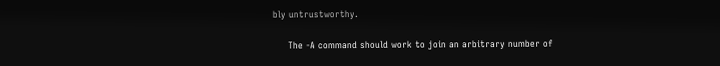bly untrustworthy.

     The -A command should work to join an arbitrary number of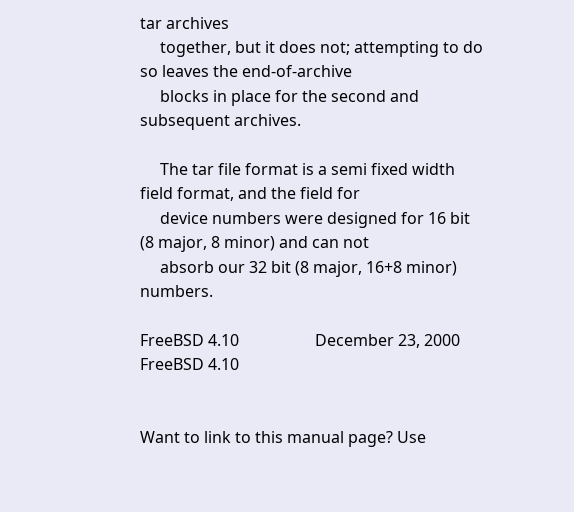tar archives
     together, but it does not; attempting to do so leaves the end-of-archive
     blocks in place for the second and subsequent archives.

     The tar file format is a semi fixed width field format, and the field for
     device numbers were designed for 16 bit (8 major, 8 minor) and can not
     absorb our 32 bit (8 major, 16+8 minor) numbers.

FreeBSD 4.10                   December 23, 2000                  FreeBSD 4.10


Want to link to this manual page? Use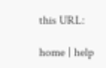this URL:

home | help